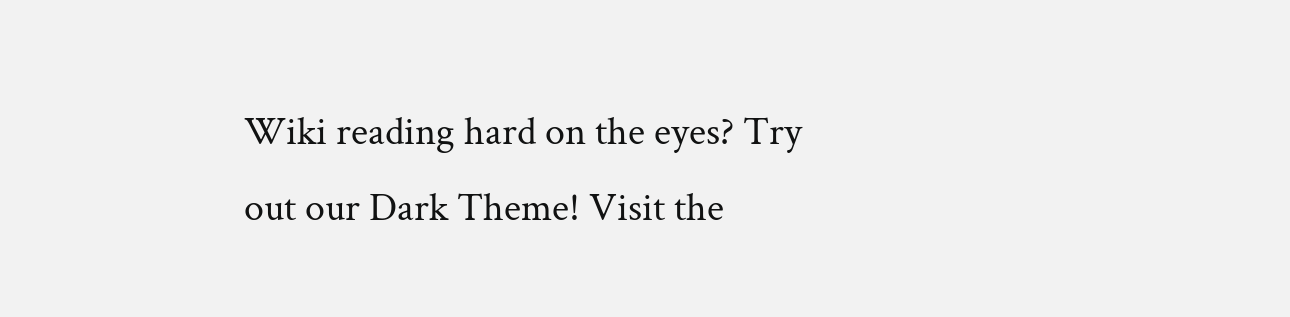Wiki reading hard on the eyes? Try out our Dark Theme! Visit the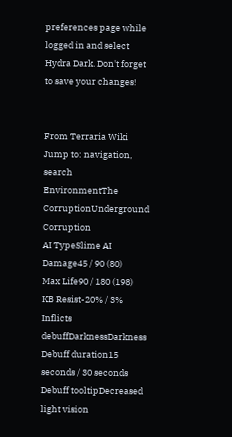preferences page while logged in and select Hydra Dark. Don't forget to save your changes!


From Terraria Wiki
Jump to: navigation, search
EnvironmentThe CorruptionUnderground Corruption
AI TypeSlime AI
Damage45 / 90 (80)
Max Life90 / 180 (198)
KB Resist-20% / 3%
Inflicts debuffDarknessDarkness
Debuff duration15 seconds / 30 seconds
Debuff tooltipDecreased light vision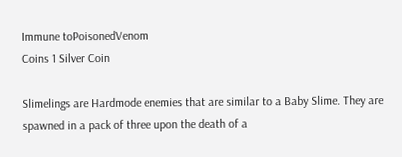Immune toPoisonedVenom
Coins 1 Silver Coin

Slimelings are Hardmode enemies that are similar to a Baby Slime. They are spawned in a pack of three upon the death of a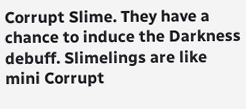Corrupt Slime. They have a chance to induce the Darkness debuff. Slimelings are like mini Corrupt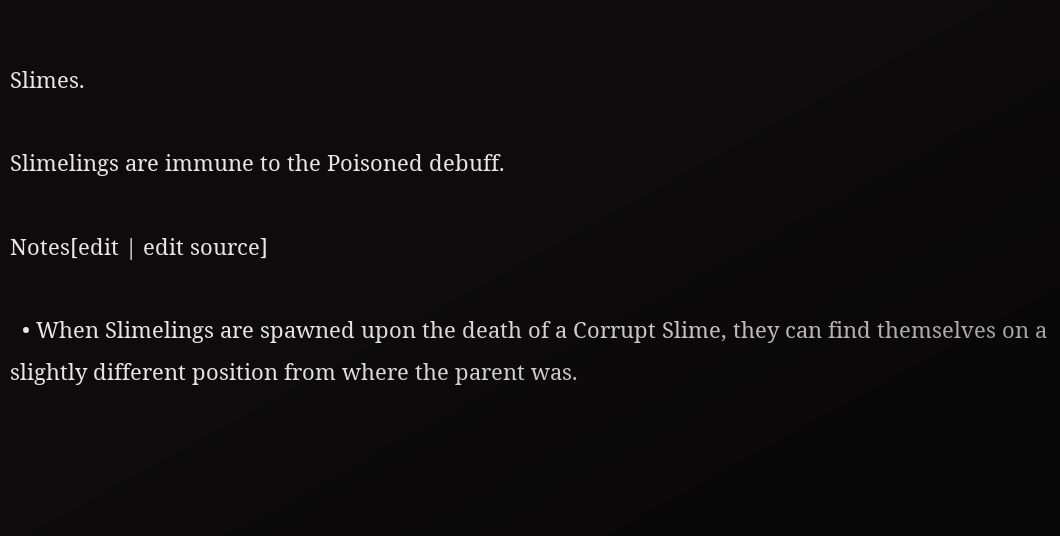Slimes.

Slimelings are immune to the Poisoned debuff.

Notes[edit | edit source]

  • When Slimelings are spawned upon the death of a Corrupt Slime, they can find themselves on a slightly different position from where the parent was.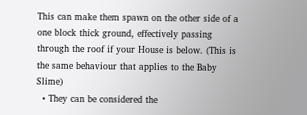This can make them spawn on the other side of a one block thick ground, effectively passing through the roof if your House is below. (This is the same behaviour that applies to the Baby Slime)
  • They can be considered the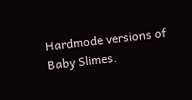Hardmode versions of Baby Slimes.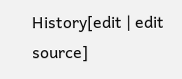History[edit | edit source]